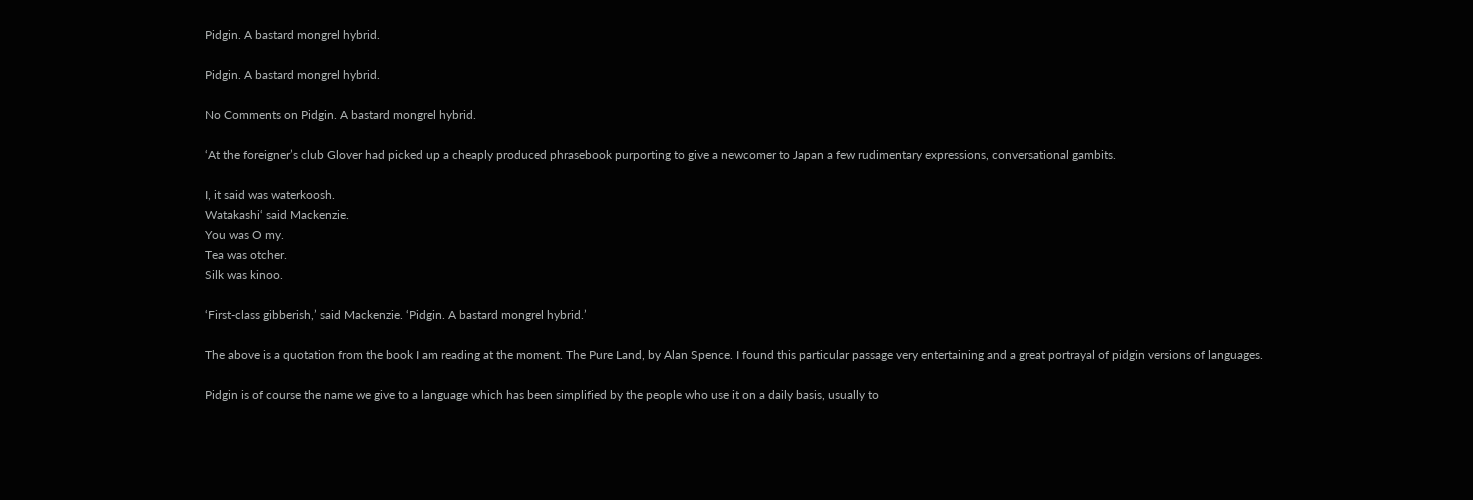Pidgin. A bastard mongrel hybrid.

Pidgin. A bastard mongrel hybrid.

No Comments on Pidgin. A bastard mongrel hybrid.

‘At the foreigner’s club Glover had picked up a cheaply produced phrasebook purporting to give a newcomer to Japan a few rudimentary expressions, conversational gambits.

I, it said was waterkoosh.
Watakashi‘ said Mackenzie.
You was O my.
Tea was otcher.
Silk was kinoo.

‘First-class gibberish,’ said Mackenzie. ‘Pidgin. A bastard mongrel hybrid.’

The above is a quotation from the book I am reading at the moment. The Pure Land, by Alan Spence. I found this particular passage very entertaining and a great portrayal of pidgin versions of languages.

Pidgin is of course the name we give to a language which has been simplified by the people who use it on a daily basis, usually to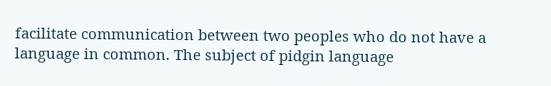facilitate communication between two peoples who do not have a language in common. The subject of pidgin language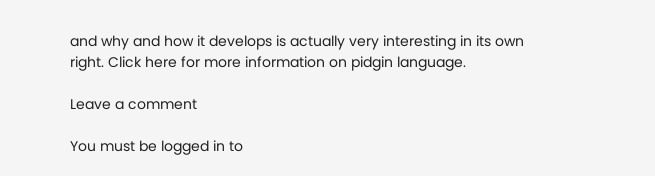and why and how it develops is actually very interesting in its own right. Click here for more information on pidgin language.

Leave a comment

You must be logged in to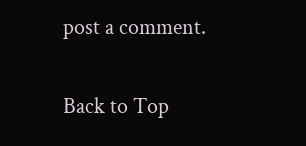post a comment.

Back to Top